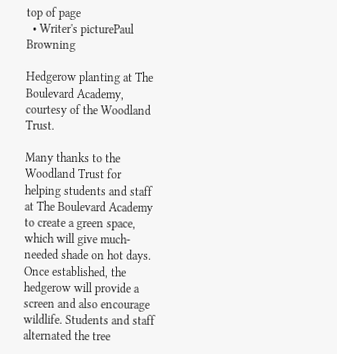top of page
  • Writer's picturePaul Browning

Hedgerow planting at The Boulevard Academy, courtesy of the Woodland Trust.

Many thanks to the Woodland Trust for helping students and staff at The Boulevard Academy to create a green space, which will give much-needed shade on hot days. Once established, the hedgerow will provide a screen and also encourage wildlife. Students and staff alternated the tree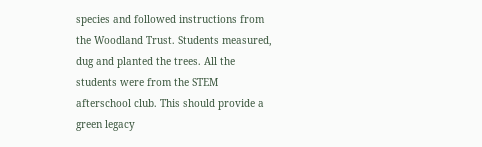species and followed instructions from the Woodland Trust. Students measured, dug and planted the trees. All the students were from the STEM afterschool club. This should provide a green legacy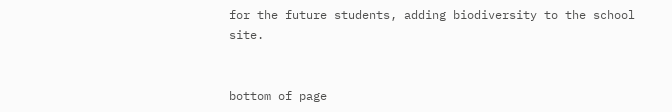for the future students, adding biodiversity to the school site.


bottom of page